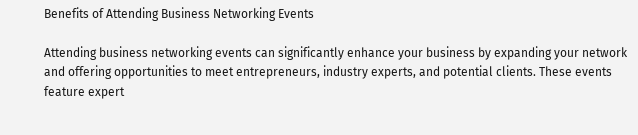Benefits of Attending Business Networking Events

Attending business networking events can significantly enhance your business by expanding your network and offering opportunities to meet entrepreneurs, industry experts, and potential clients. These events feature expert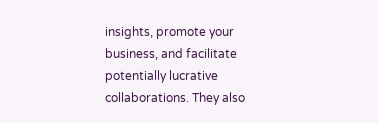insights, promote your business, and facilitate potentially lucrative collaborations. They also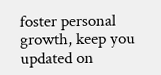foster personal growth, keep you updated on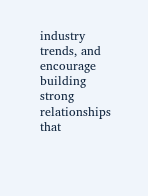industry trends, and encourage building strong relationships that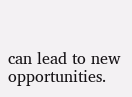can lead to new opportunities.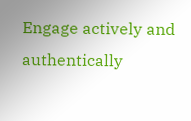Engage actively and authentically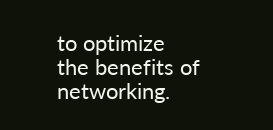to optimize the benefits of networking.